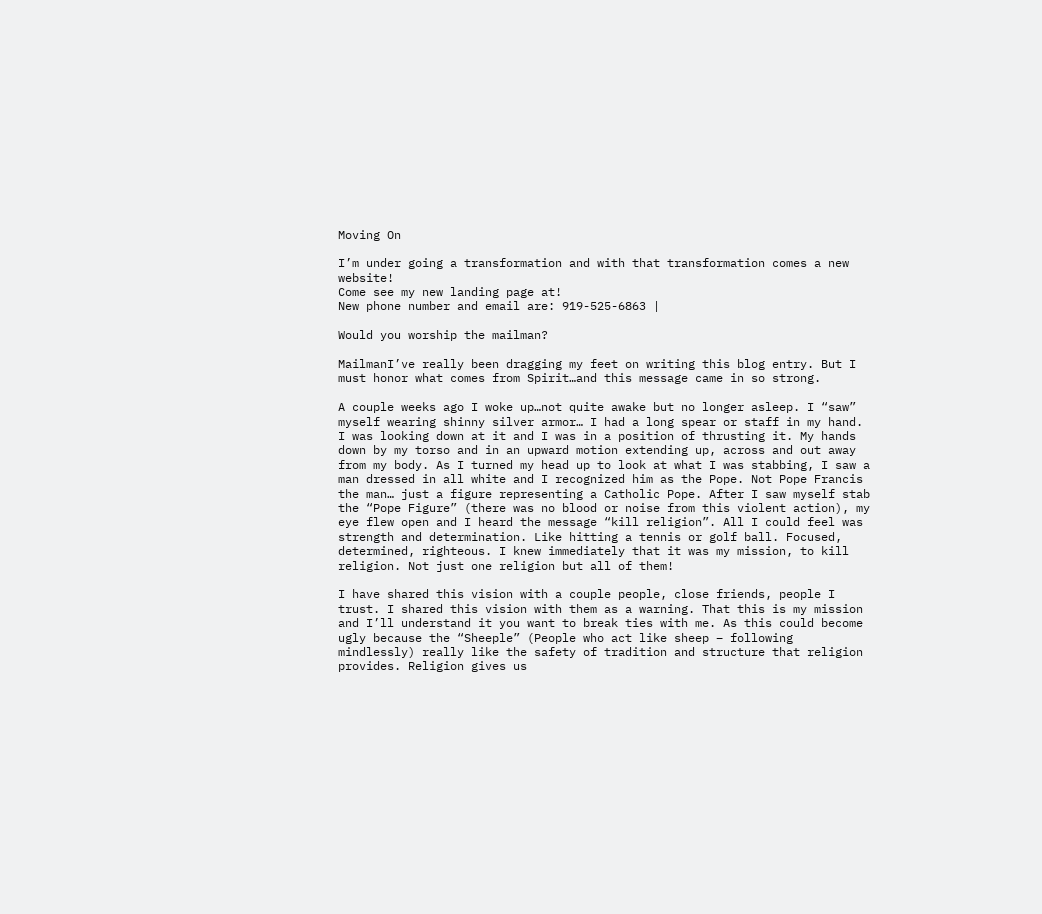Moving On

I’m under going a transformation and with that transformation comes a new website!
Come see my new landing page at!
New phone number and email are: 919-525-6863 |

Would you worship the mailman?

MailmanI’ve really been dragging my feet on writing this blog entry. But I must honor what comes from Spirit…and this message came in so strong.

A couple weeks ago I woke up…not quite awake but no longer asleep. I “saw” myself wearing shinny silver armor… I had a long spear or staff in my hand. I was looking down at it and I was in a position of thrusting it. My hands down by my torso and in an upward motion extending up, across and out away from my body. As I turned my head up to look at what I was stabbing, I saw a man dressed in all white and I recognized him as the Pope. Not Pope Francis the man… just a figure representing a Catholic Pope. After I saw myself stab the “Pope Figure” (there was no blood or noise from this violent action), my eye flew open and I heard the message “kill religion”. All I could feel was strength and determination. Like hitting a tennis or golf ball. Focused, determined, righteous. I knew immediately that it was my mission, to kill religion. Not just one religion but all of them!

I have shared this vision with a couple people, close friends, people I trust. I shared this vision with them as a warning. That this is my mission and I’ll understand it you want to break ties with me. As this could become ugly because the “Sheeple” (People who act like sheep – following mindlessly) really like the safety of tradition and structure that religion provides. Religion gives us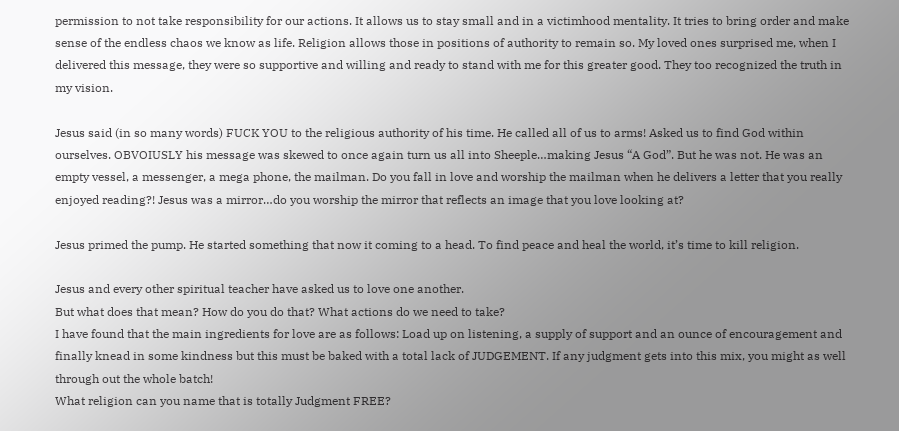permission to not take responsibility for our actions. It allows us to stay small and in a victimhood mentality. It tries to bring order and make sense of the endless chaos we know as life. Religion allows those in positions of authority to remain so. My loved ones surprised me, when I delivered this message, they were so supportive and willing and ready to stand with me for this greater good. They too recognized the truth in my vision.

Jesus said (in so many words) FUCK YOU to the religious authority of his time. He called all of us to arms! Asked us to find God within ourselves. OBVOIUSLY his message was skewed to once again turn us all into Sheeple…making Jesus “A God”. But he was not. He was an empty vessel, a messenger, a mega phone, the mailman. Do you fall in love and worship the mailman when he delivers a letter that you really enjoyed reading?! Jesus was a mirror…do you worship the mirror that reflects an image that you love looking at?

Jesus primed the pump. He started something that now it coming to a head. To find peace and heal the world, it’s time to kill religion.

Jesus and every other spiritual teacher have asked us to love one another.
But what does that mean? How do you do that? What actions do we need to take?
I have found that the main ingredients for love are as follows: Load up on listening, a supply of support and an ounce of encouragement and finally knead in some kindness but this must be baked with a total lack of JUDGEMENT. If any judgment gets into this mix, you might as well through out the whole batch!
What religion can you name that is totally Judgment FREE?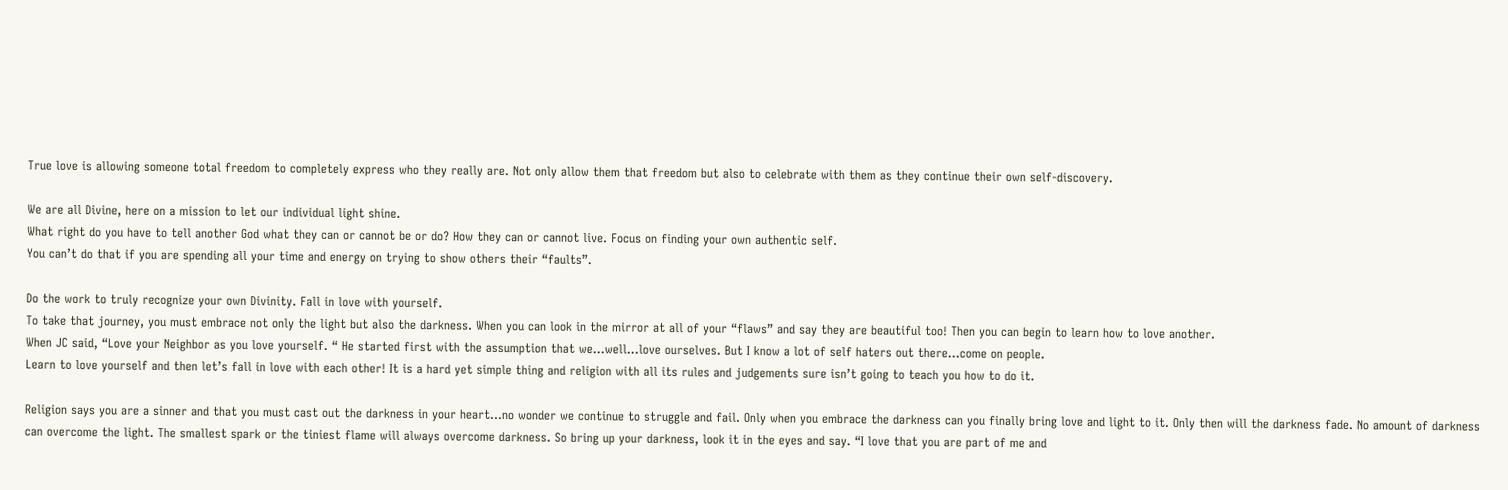True love is allowing someone total freedom to completely express who they really are. Not only allow them that freedom but also to celebrate with them as they continue their own self-discovery.

We are all Divine, here on a mission to let our individual light shine.
What right do you have to tell another God what they can or cannot be or do? How they can or cannot live. Focus on finding your own authentic self.
You can’t do that if you are spending all your time and energy on trying to show others their “faults”.

Do the work to truly recognize your own Divinity. Fall in love with yourself.
To take that journey, you must embrace not only the light but also the darkness. When you can look in the mirror at all of your “flaws” and say they are beautiful too! Then you can begin to learn how to love another.
When JC said, “Love your Neighbor as you love yourself. “ He started first with the assumption that we…well…love ourselves. But I know a lot of self haters out there…come on people.
Learn to love yourself and then let’s fall in love with each other! It is a hard yet simple thing and religion with all its rules and judgements sure isn’t going to teach you how to do it.

Religion says you are a sinner and that you must cast out the darkness in your heart…no wonder we continue to struggle and fail. Only when you embrace the darkness can you finally bring love and light to it. Only then will the darkness fade. No amount of darkness can overcome the light. The smallest spark or the tiniest flame will always overcome darkness. So bring up your darkness, look it in the eyes and say. “I love that you are part of me and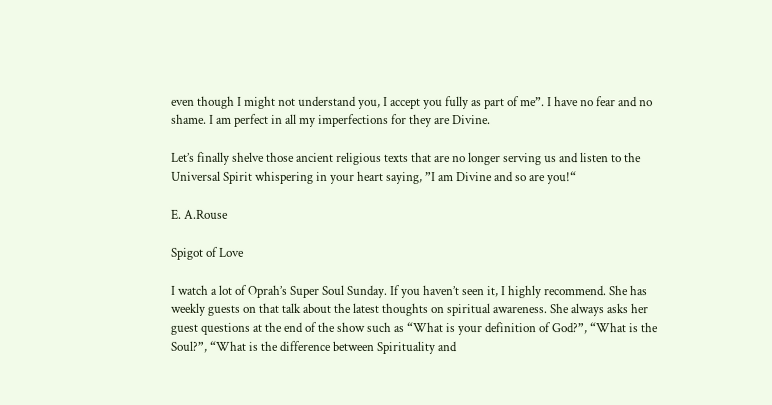even though I might not understand you, I accept you fully as part of me”. I have no fear and no shame. I am perfect in all my imperfections for they are Divine.

Let’s finally shelve those ancient religious texts that are no longer serving us and listen to the Universal Spirit whispering in your heart saying, ”I am Divine and so are you!“

E. A.Rouse

Spigot of Love

I watch a lot of Oprah’s Super Soul Sunday. If you haven’t seen it, I highly recommend. She has weekly guests on that talk about the latest thoughts on spiritual awareness. She always asks her guest questions at the end of the show such as “What is your definition of God?”, “What is the Soul?”, “What is the difference between Spirituality and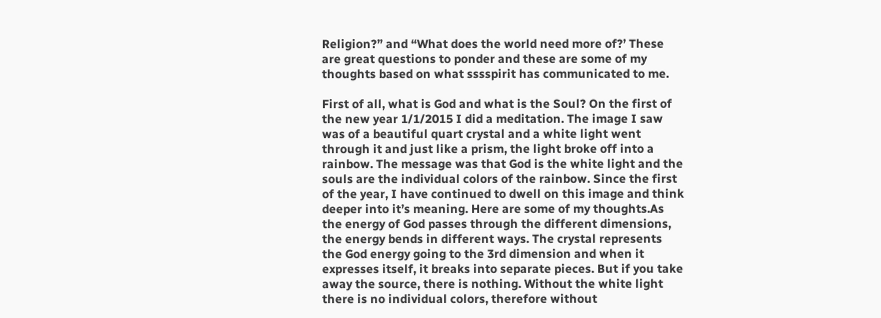Religion?” and “What does the world need more of?’ These are great questions to ponder and these are some of my thoughts based on what sssspirit has communicated to me.

First of all, what is God and what is the Soul? On the first of the new year 1/1/2015 I did a meditation. The image I saw was of a beautiful quart crystal and a white light went through it and just like a prism, the light broke off into a rainbow. The message was that God is the white light and the souls are the individual colors of the rainbow. Since the first of the year, I have continued to dwell on this image and think deeper into it’s meaning. Here are some of my thoughts.As the energy of God passes through the different dimensions, the energy bends in different ways. The crystal represents the God energy going to the 3rd dimension and when it expresses itself, it breaks into separate pieces. But if you take away the source, there is nothing. Without the white light there is no individual colors, therefore without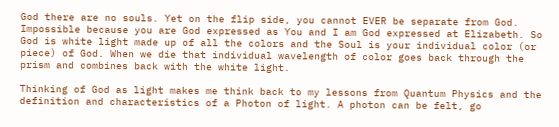God there are no souls. Yet on the flip side, you cannot EVER be separate from God. Impossible because you are God expressed as You and I am God expressed at Elizabeth. So God is white light made up of all the colors and the Soul is your individual color (or piece) of God. When we die that individual wavelength of color goes back through the prism and combines back with the white light.

Thinking of God as light makes me think back to my lessons from Quantum Physics and the definition and characteristics of a Photon of light. A photon can be felt, go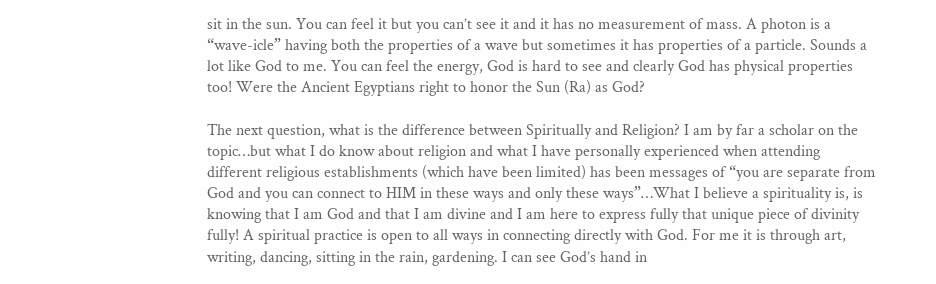sit in the sun. You can feel it but you can’t see it and it has no measurement of mass. A photon is a “wave-icle” having both the properties of a wave but sometimes it has properties of a particle. Sounds a lot like God to me. You can feel the energy, God is hard to see and clearly God has physical properties too! Were the Ancient Egyptians right to honor the Sun (Ra) as God?

The next question, what is the difference between Spiritually and Religion? I am by far a scholar on the topic…but what I do know about religion and what I have personally experienced when attending different religious establishments (which have been limited) has been messages of “you are separate from God and you can connect to HIM in these ways and only these ways”…What I believe a spirituality is, is knowing that I am God and that I am divine and I am here to express fully that unique piece of divinity fully! A spiritual practice is open to all ways in connecting directly with God. For me it is through art, writing, dancing, sitting in the rain, gardening. I can see God’s hand in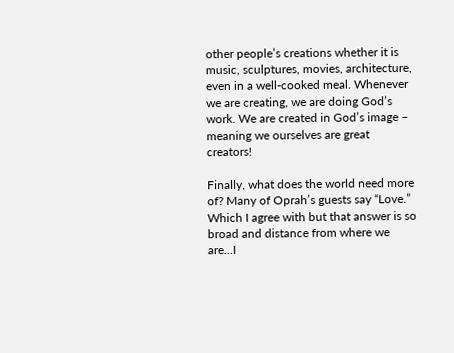other people’s creations whether it is music, sculptures, movies, architecture, even in a well-cooked meal. Whenever we are creating, we are doing God’s work. We are created in God’s image – meaning we ourselves are great creators!

Finally, what does the world need more of? Many of Oprah’s guests say “Love.” Which I agree with but that answer is so broad and distance from where we are…I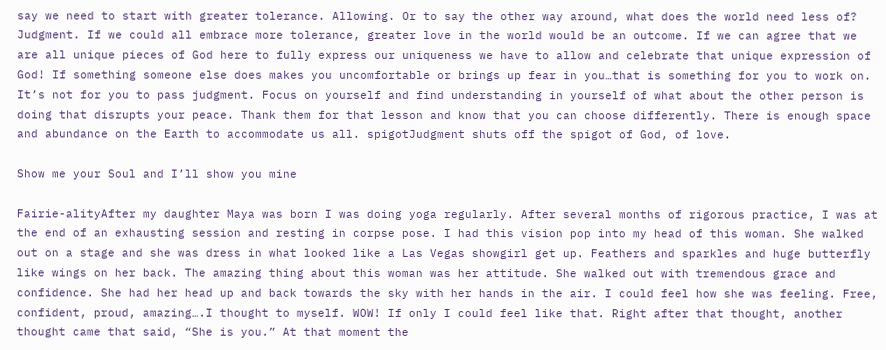say we need to start with greater tolerance. Allowing. Or to say the other way around, what does the world need less of? Judgment. If we could all embrace more tolerance, greater love in the world would be an outcome. If we can agree that we are all unique pieces of God here to fully express our uniqueness we have to allow and celebrate that unique expression of God! If something someone else does makes you uncomfortable or brings up fear in you…that is something for you to work on. It’s not for you to pass judgment. Focus on yourself and find understanding in yourself of what about the other person is doing that disrupts your peace. Thank them for that lesson and know that you can choose differently. There is enough space and abundance on the Earth to accommodate us all. spigotJudgment shuts off the spigot of God, of love.

Show me your Soul and I’ll show you mine

Fairie-alityAfter my daughter Maya was born I was doing yoga regularly. After several months of rigorous practice, I was at the end of an exhausting session and resting in corpse pose. I had this vision pop into my head of this woman. She walked out on a stage and she was dress in what looked like a Las Vegas showgirl get up. Feathers and sparkles and huge butterfly like wings on her back. The amazing thing about this woman was her attitude. She walked out with tremendous grace and confidence. She had her head up and back towards the sky with her hands in the air. I could feel how she was feeling. Free, confident, proud, amazing….I thought to myself. WOW! If only I could feel like that. Right after that thought, another thought came that said, “She is you.” At that moment the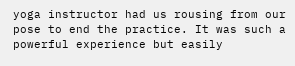yoga instructor had us rousing from our pose to end the practice. It was such a powerful experience but easily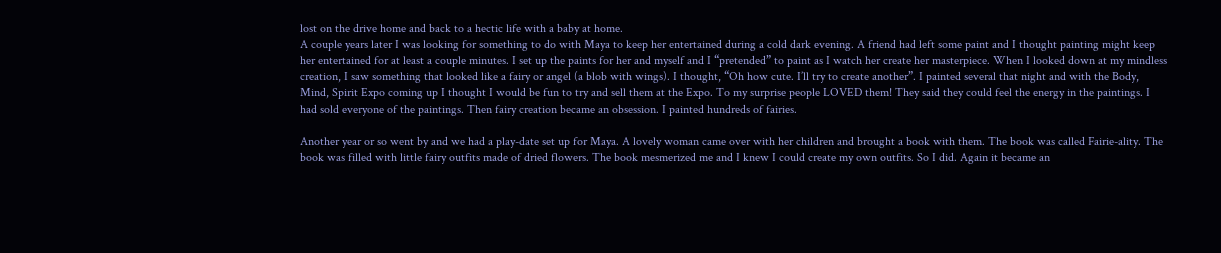lost on the drive home and back to a hectic life with a baby at home.
A couple years later I was looking for something to do with Maya to keep her entertained during a cold dark evening. A friend had left some paint and I thought painting might keep her entertained for at least a couple minutes. I set up the paints for her and myself and I “pretended” to paint as I watch her create her masterpiece. When I looked down at my mindless creation, I saw something that looked like a fairy or angel (a blob with wings). I thought, “Oh how cute. I’ll try to create another”. I painted several that night and with the Body, Mind, Spirit Expo coming up I thought I would be fun to try and sell them at the Expo. To my surprise people LOVED them! They said they could feel the energy in the paintings. I had sold everyone of the paintings. Then fairy creation became an obsession. I painted hundreds of fairies.

Another year or so went by and we had a play-date set up for Maya. A lovely woman came over with her children and brought a book with them. The book was called Fairie-ality. The book was filled with little fairy outfits made of dried flowers. The book mesmerized me and I knew I could create my own outfits. So I did. Again it became an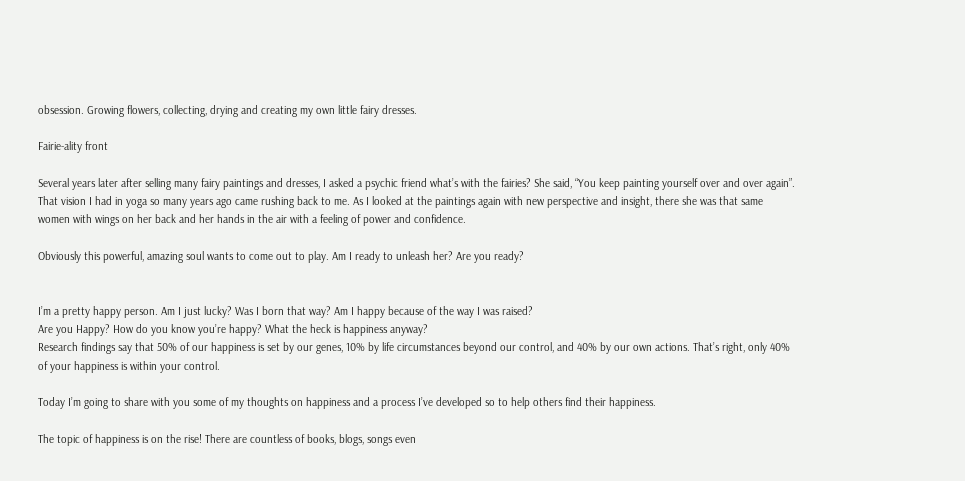obsession. Growing flowers, collecting, drying and creating my own little fairy dresses.

Fairie-ality front

Several years later after selling many fairy paintings and dresses, I asked a psychic friend what’s with the fairies? She said, “You keep painting yourself over and over again”. That vision I had in yoga so many years ago came rushing back to me. As I looked at the paintings again with new perspective and insight, there she was that same women with wings on her back and her hands in the air with a feeling of power and confidence.

Obviously this powerful, amazing soul wants to come out to play. Am I ready to unleash her? Are you ready?


I’m a pretty happy person. Am I just lucky? Was I born that way? Am I happy because of the way I was raised?
Are you Happy? How do you know you’re happy? What the heck is happiness anyway?
Research findings say that 50% of our happiness is set by our genes, 10% by life circumstances beyond our control, and 40% by our own actions. That’s right, only 40% of your happiness is within your control.

Today I’m going to share with you some of my thoughts on happiness and a process I’ve developed so to help others find their happiness.

The topic of happiness is on the rise! There are countless of books, blogs, songs even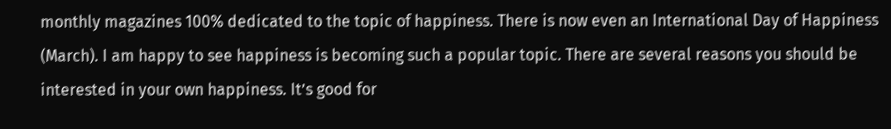monthly magazines 100% dedicated to the topic of happiness. There is now even an International Day of Happiness (March). I am happy to see happiness is becoming such a popular topic. There are several reasons you should be interested in your own happiness. It’s good for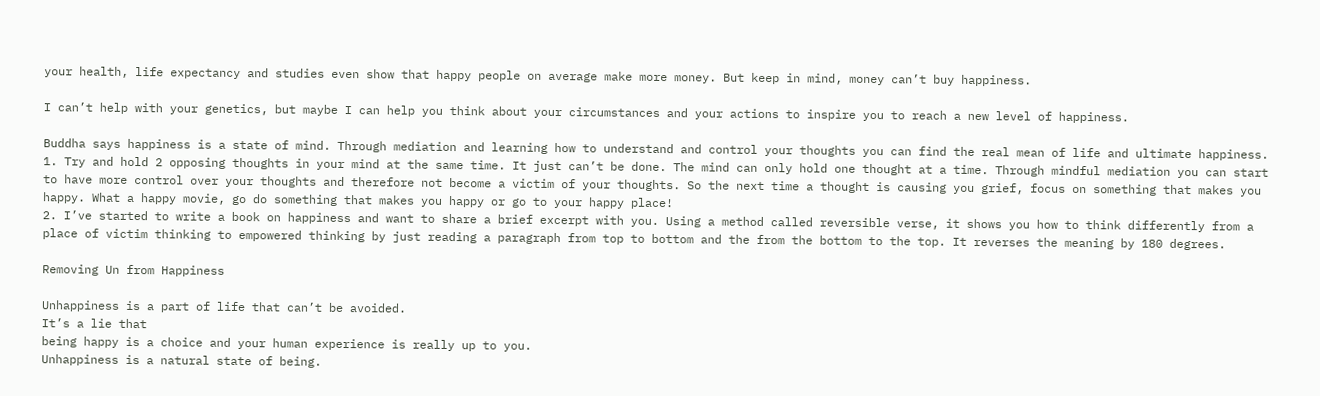your health, life expectancy and studies even show that happy people on average make more money. But keep in mind, money can’t buy happiness.

I can’t help with your genetics, but maybe I can help you think about your circumstances and your actions to inspire you to reach a new level of happiness.

Buddha says happiness is a state of mind. Through mediation and learning how to understand and control your thoughts you can find the real mean of life and ultimate happiness.
1. Try and hold 2 opposing thoughts in your mind at the same time. It just can’t be done. The mind can only hold one thought at a time. Through mindful mediation you can start to have more control over your thoughts and therefore not become a victim of your thoughts. So the next time a thought is causing you grief, focus on something that makes you happy. What a happy movie, go do something that makes you happy or go to your happy place!
2. I’ve started to write a book on happiness and want to share a brief excerpt with you. Using a method called reversible verse, it shows you how to think differently from a place of victim thinking to empowered thinking by just reading a paragraph from top to bottom and the from the bottom to the top. It reverses the meaning by 180 degrees.

Removing Un from Happiness

Unhappiness is a part of life that can’t be avoided.
It’s a lie that
being happy is a choice and your human experience is really up to you.
Unhappiness is a natural state of being.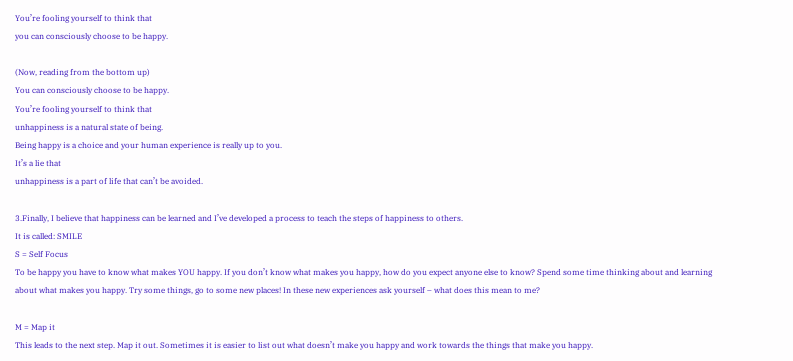You’re fooling yourself to think that
you can consciously choose to be happy.

(Now, reading from the bottom up)
You can consciously choose to be happy.
You’re fooling yourself to think that
unhappiness is a natural state of being.
Being happy is a choice and your human experience is really up to you.
It’s a lie that
unhappiness is a part of life that can’t be avoided.

3.Finally, I believe that happiness can be learned and I’ve developed a process to teach the steps of happiness to others.
It is called: SMILE
S = Self Focus
To be happy you have to know what makes YOU happy. If you don’t know what makes you happy, how do you expect anyone else to know? Spend some time thinking about and learning about what makes you happy. Try some things, go to some new places! In these new experiences ask yourself – what does this mean to me?

M = Map it
This leads to the next step. Map it out. Sometimes it is easier to list out what doesn’t make you happy and work towards the things that make you happy.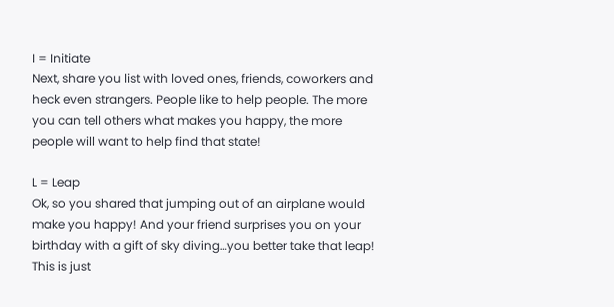I = Initiate
Next, share you list with loved ones, friends, coworkers and heck even strangers. People like to help people. The more you can tell others what makes you happy, the more people will want to help find that state!

L = Leap
Ok, so you shared that jumping out of an airplane would make you happy! And your friend surprises you on your birthday with a gift of sky diving…you better take that leap! This is just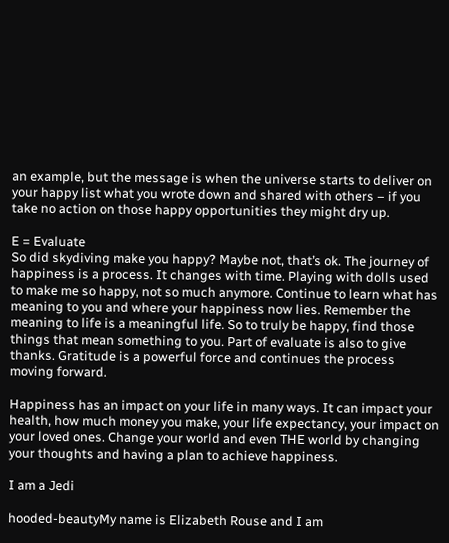an example, but the message is when the universe starts to deliver on your happy list what you wrote down and shared with others – if you take no action on those happy opportunities they might dry up.

E = Evaluate
So did skydiving make you happy? Maybe not, that’s ok. The journey of happiness is a process. It changes with time. Playing with dolls used to make me so happy, not so much anymore. Continue to learn what has meaning to you and where your happiness now lies. Remember the meaning to life is a meaningful life. So to truly be happy, find those things that mean something to you. Part of evaluate is also to give thanks. Gratitude is a powerful force and continues the process moving forward.

Happiness has an impact on your life in many ways. It can impact your health, how much money you make, your life expectancy, your impact on your loved ones. Change your world and even THE world by changing your thoughts and having a plan to achieve happiness.

I am a Jedi

hooded-beautyMy name is Elizabeth Rouse and I am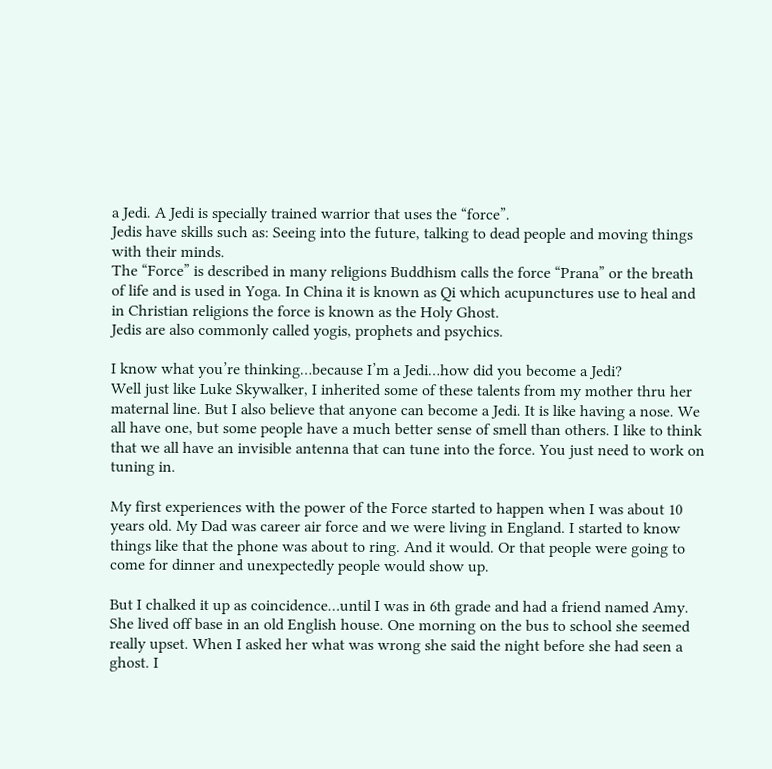a Jedi. A Jedi is specially trained warrior that uses the “force”.
Jedis have skills such as: Seeing into the future, talking to dead people and moving things with their minds.
The “Force” is described in many religions Buddhism calls the force “Prana” or the breath of life and is used in Yoga. In China it is known as Qi which acupunctures use to heal and in Christian religions the force is known as the Holy Ghost.
Jedis are also commonly called yogis, prophets and psychics.

I know what you’re thinking…because I’m a Jedi…how did you become a Jedi?
Well just like Luke Skywalker, I inherited some of these talents from my mother thru her maternal line. But I also believe that anyone can become a Jedi. It is like having a nose. We all have one, but some people have a much better sense of smell than others. I like to think that we all have an invisible antenna that can tune into the force. You just need to work on tuning in.

My first experiences with the power of the Force started to happen when I was about 10 years old. My Dad was career air force and we were living in England. I started to know things like that the phone was about to ring. And it would. Or that people were going to come for dinner and unexpectedly people would show up.

But I chalked it up as coincidence…until I was in 6th grade and had a friend named Amy. She lived off base in an old English house. One morning on the bus to school she seemed really upset. When I asked her what was wrong she said the night before she had seen a ghost. I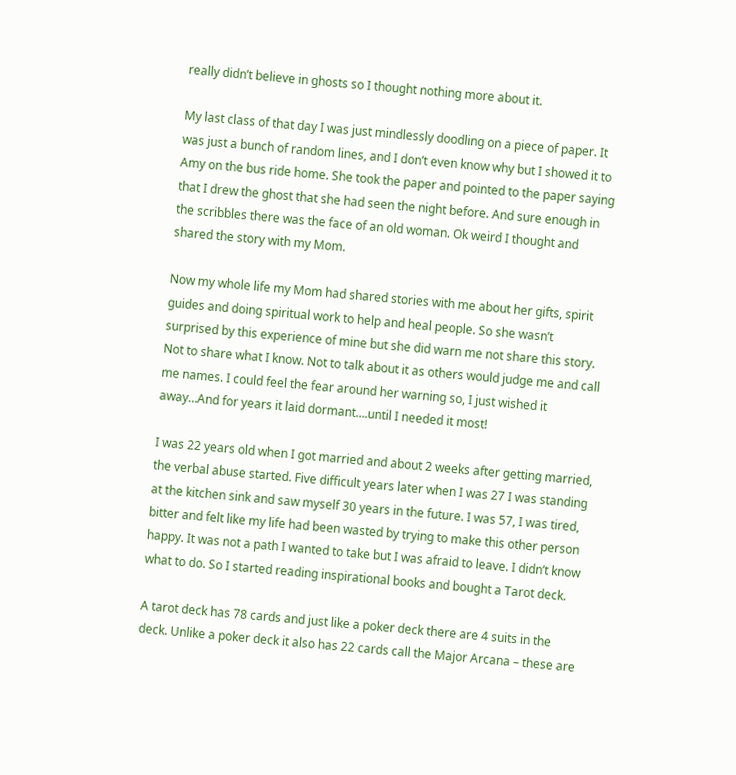really didn’t believe in ghosts so I thought nothing more about it.

My last class of that day I was just mindlessly doodling on a piece of paper. It was just a bunch of random lines, and I don’t even know why but I showed it to Amy on the bus ride home. She took the paper and pointed to the paper saying that I drew the ghost that she had seen the night before. And sure enough in the scribbles there was the face of an old woman. Ok weird I thought and shared the story with my Mom.

Now my whole life my Mom had shared stories with me about her gifts, spirit guides and doing spiritual work to help and heal people. So she wasn’t surprised by this experience of mine but she did warn me not share this story. Not to share what I know. Not to talk about it as others would judge me and call me names. I could feel the fear around her warning so, I just wished it away…And for years it laid dormant….until I needed it most!

I was 22 years old when I got married and about 2 weeks after getting married, the verbal abuse started. Five difficult years later when I was 27 I was standing at the kitchen sink and saw myself 30 years in the future. I was 57, I was tired, bitter and felt like my life had been wasted by trying to make this other person happy. It was not a path I wanted to take but I was afraid to leave. I didn’t know what to do. So I started reading inspirational books and bought a Tarot deck.

A tarot deck has 78 cards and just like a poker deck there are 4 suits in the deck. Unlike a poker deck it also has 22 cards call the Major Arcana – these are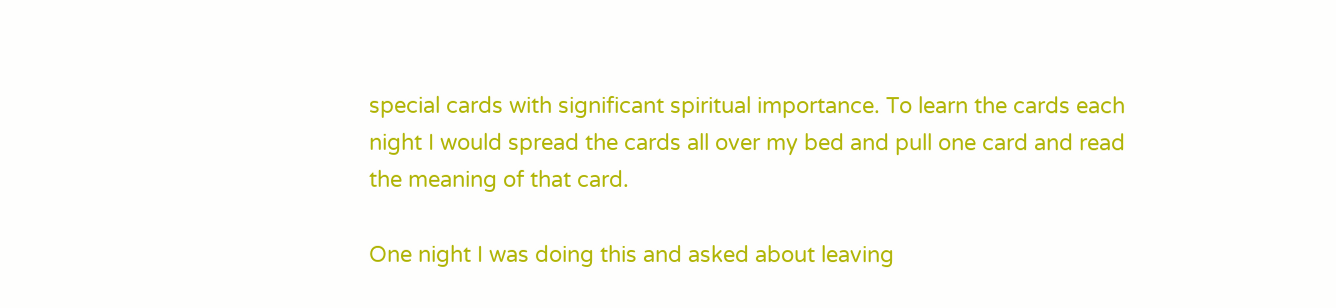special cards with significant spiritual importance. To learn the cards each night I would spread the cards all over my bed and pull one card and read the meaning of that card.

One night I was doing this and asked about leaving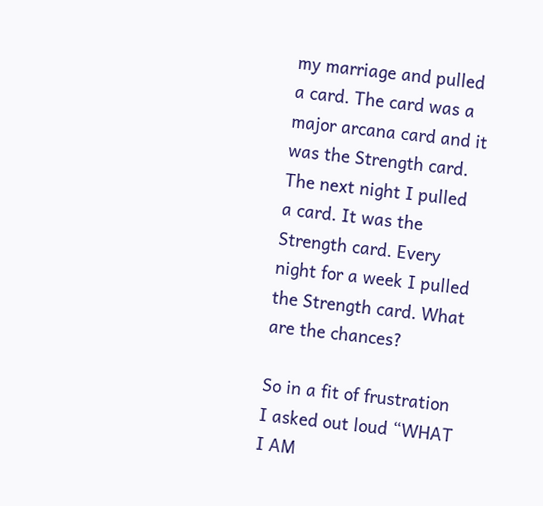my marriage and pulled a card. The card was a major arcana card and it was the Strength card. The next night I pulled a card. It was the Strength card. Every night for a week I pulled the Strength card. What are the chances?

So in a fit of frustration I asked out loud “WHAT I AM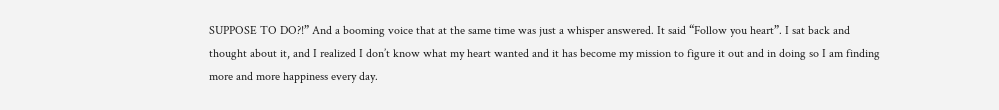SUPPOSE TO DO?!” And a booming voice that at the same time was just a whisper answered. It said “Follow you heart”. I sat back and thought about it, and I realized I don’t know what my heart wanted and it has become my mission to figure it out and in doing so I am finding more and more happiness every day.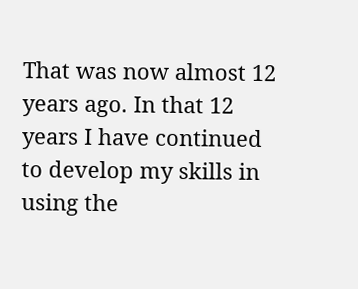That was now almost 12 years ago. In that 12 years I have continued to develop my skills in using the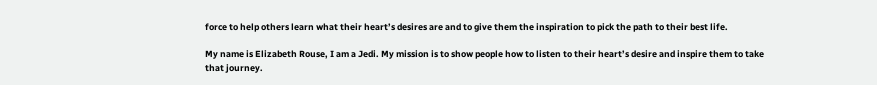force to help others learn what their heart’s desires are and to give them the inspiration to pick the path to their best life.

My name is Elizabeth Rouse, I am a Jedi. My mission is to show people how to listen to their heart’s desire and inspire them to take that journey.